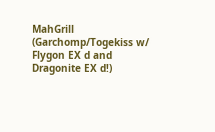MahGrill (Garchomp/Togekiss w/ Flygon EX d and Dragonite EX d!)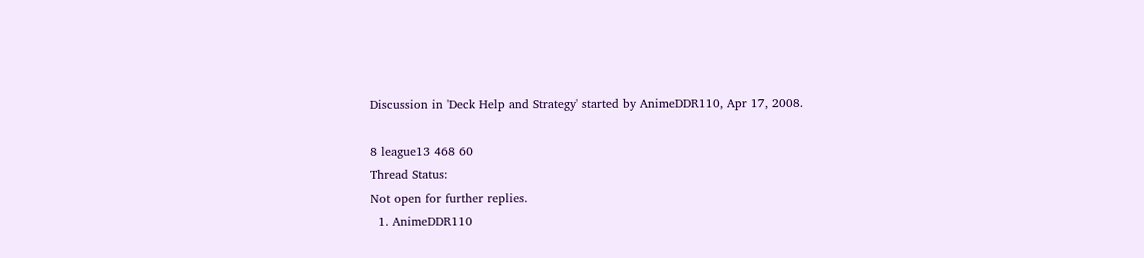Discussion in 'Deck Help and Strategy' started by AnimeDDR110, Apr 17, 2008.

8 league13 468 60
Thread Status:
Not open for further replies.
  1. AnimeDDR110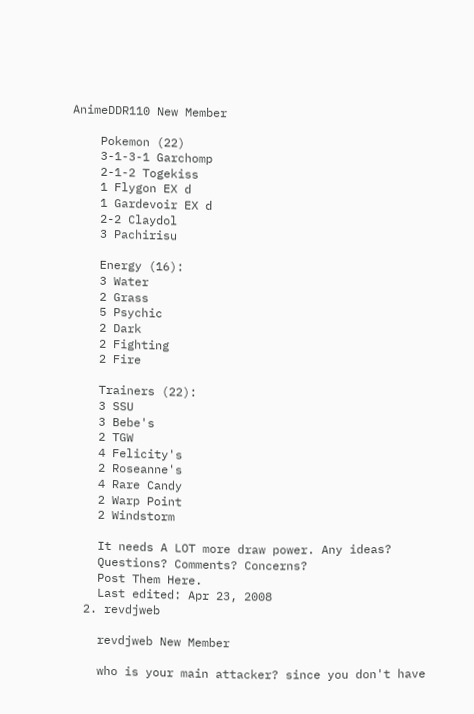AnimeDDR110 New Member

    Pokemon (22)
    3-1-3-1 Garchomp
    2-1-2 Togekiss
    1 Flygon EX d
    1 Gardevoir EX d
    2-2 Claydol
    3 Pachirisu

    Energy (16):
    3 Water
    2 Grass
    5 Psychic
    2 Dark
    2 Fighting
    2 Fire

    Trainers (22):
    3 SSU
    3 Bebe's
    2 TGW
    4 Felicity's
    2 Roseanne's
    4 Rare Candy
    2 Warp Point
    2 Windstorm

    It needs A LOT more draw power. Any ideas?
    Questions? Comments? Concerns?
    Post Them Here.
    Last edited: Apr 23, 2008
  2. revdjweb

    revdjweb New Member

    who is your main attacker? since you don't have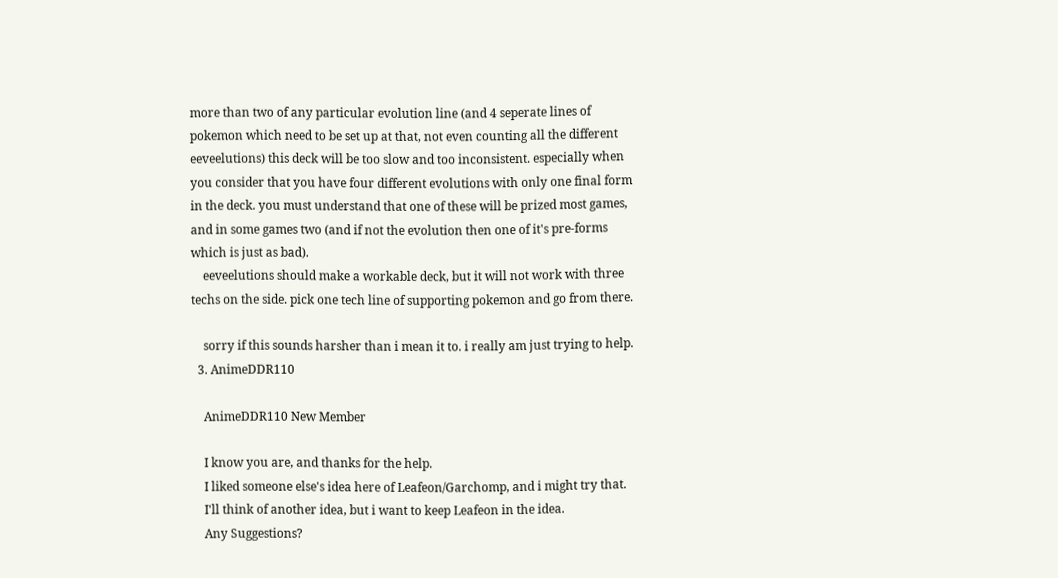more than two of any particular evolution line (and 4 seperate lines of pokemon which need to be set up at that, not even counting all the different eeveelutions) this deck will be too slow and too inconsistent. especially when you consider that you have four different evolutions with only one final form in the deck. you must understand that one of these will be prized most games, and in some games two (and if not the evolution then one of it's pre-forms which is just as bad).
    eeveelutions should make a workable deck, but it will not work with three techs on the side. pick one tech line of supporting pokemon and go from there.

    sorry if this sounds harsher than i mean it to. i really am just trying to help.
  3. AnimeDDR110

    AnimeDDR110 New Member

    I know you are, and thanks for the help.
    I liked someone else's idea here of Leafeon/Garchomp, and i might try that.
    I'll think of another idea, but i want to keep Leafeon in the idea.
    Any Suggestions?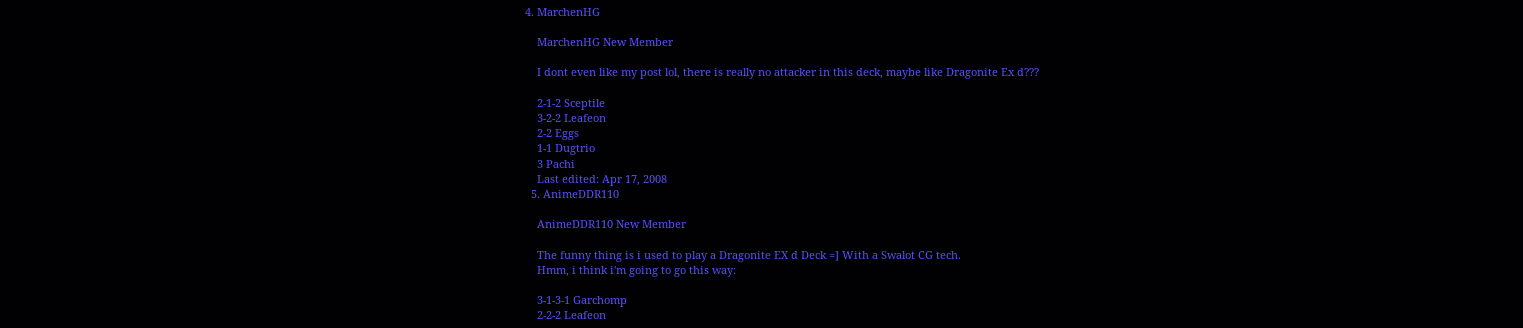4. MarchenHG

    MarchenHG New Member

    I dont even like my post lol, there is really no attacker in this deck, maybe like Dragonite Ex d???

    2-1-2 Sceptile
    3-2-2 Leafeon
    2-2 Eggs
    1-1 Dugtrio
    3 Pachi
    Last edited: Apr 17, 2008
  5. AnimeDDR110

    AnimeDDR110 New Member

    The funny thing is i used to play a Dragonite EX d Deck =] With a Swalot CG tech.
    Hmm, i think i'm going to go this way:

    3-1-3-1 Garchomp
    2-2-2 Leafeon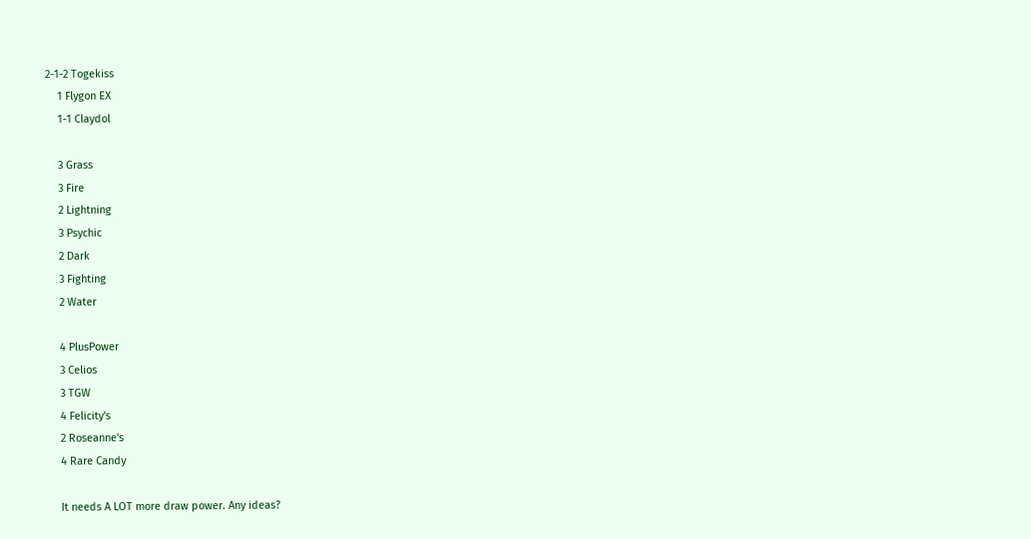2-1-2 Togekiss
    1 Flygon EX
    1-1 Claydol

    3 Grass
    3 Fire
    2 Lightning
    3 Psychic
    2 Dark
    3 Fighting
    2 Water

    4 PlusPower
    3 Celios
    3 TGW
    4 Felicity's
    2 Roseanne's
    4 Rare Candy

    It needs A LOT more draw power. Any ideas?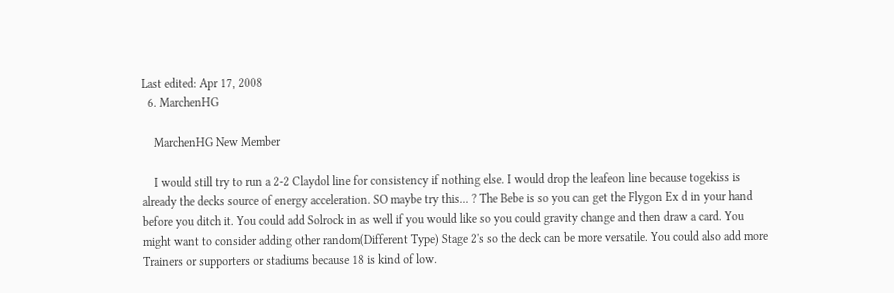Last edited: Apr 17, 2008
  6. MarchenHG

    MarchenHG New Member

    I would still try to run a 2-2 Claydol line for consistency if nothing else. I would drop the leafeon line because togekiss is already the decks source of energy acceleration. SO maybe try this... ? The Bebe is so you can get the Flygon Ex d in your hand before you ditch it. You could add Solrock in as well if you would like so you could gravity change and then draw a card. You might want to consider adding other random(Different Type) Stage 2's so the deck can be more versatile. You could also add more Trainers or supporters or stadiums because 18 is kind of low.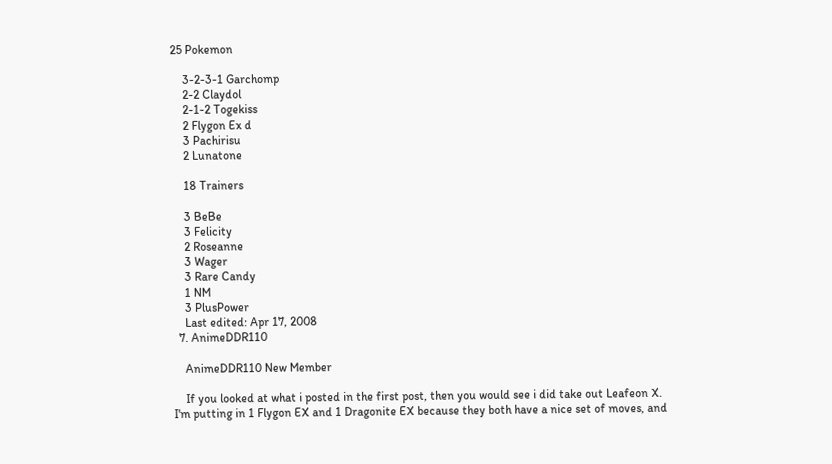25 Pokemon

    3-2-3-1 Garchomp
    2-2 Claydol
    2-1-2 Togekiss
    2 Flygon Ex d
    3 Pachirisu
    2 Lunatone

    18 Trainers

    3 BeBe
    3 Felicity
    2 Roseanne
    3 Wager
    3 Rare Candy
    1 NM
    3 PlusPower
    Last edited: Apr 17, 2008
  7. AnimeDDR110

    AnimeDDR110 New Member

    If you looked at what i posted in the first post, then you would see i did take out Leafeon X. I'm putting in 1 Flygon EX and 1 Dragonite EX because they both have a nice set of moves, and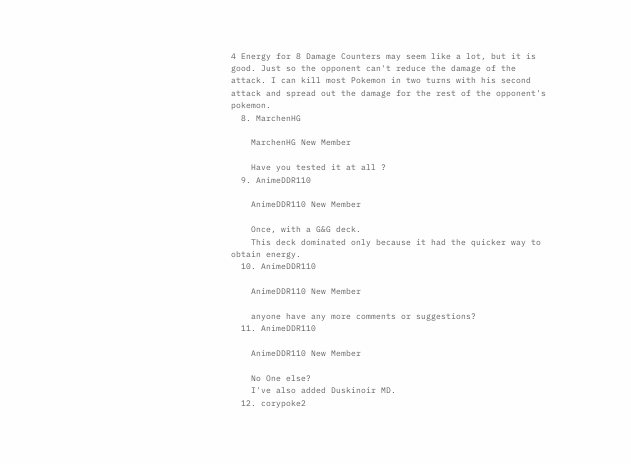4 Energy for 8 Damage Counters may seem like a lot, but it is good. Just so the opponent can't reduce the damage of the attack. I can kill most Pokemon in two turns with his second attack and spread out the damage for the rest of the opponent's pokemon.
  8. MarchenHG

    MarchenHG New Member

    Have you tested it at all ?
  9. AnimeDDR110

    AnimeDDR110 New Member

    Once, with a G&G deck.
    This deck dominated only because it had the quicker way to obtain energy.
  10. AnimeDDR110

    AnimeDDR110 New Member

    anyone have any more comments or suggestions?
  11. AnimeDDR110

    AnimeDDR110 New Member

    No One else?
    I've also added Duskinoir MD.
  12. corypoke2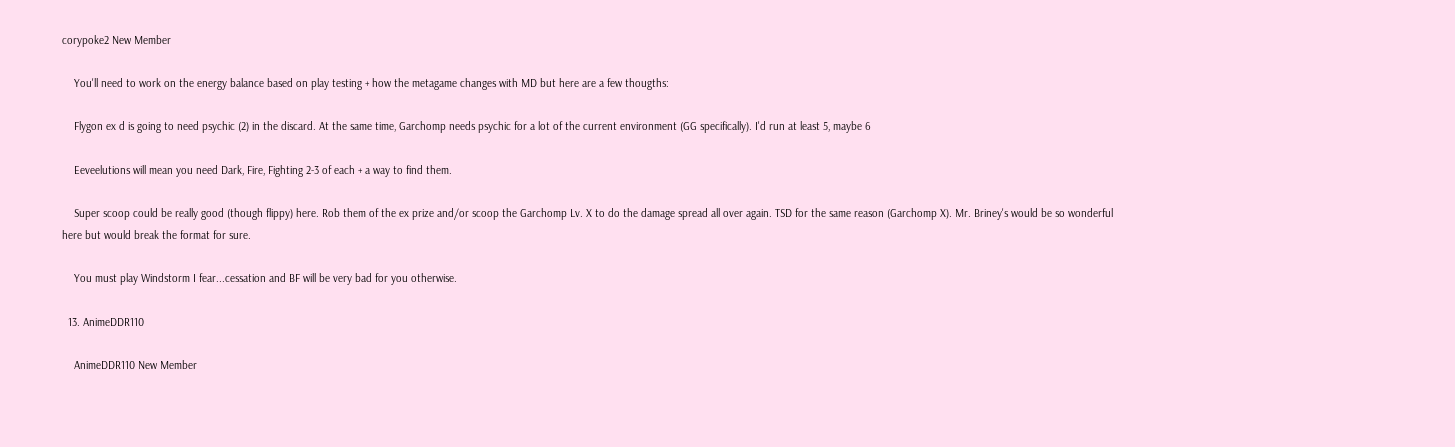corypoke2 New Member

    You'll need to work on the energy balance based on play testing + how the metagame changes with MD but here are a few thougths:

    Flygon ex d is going to need psychic (2) in the discard. At the same time, Garchomp needs psychic for a lot of the current environment (GG specifically). I'd run at least 5, maybe 6

    Eeveelutions will mean you need Dark, Fire, Fighting 2-3 of each + a way to find them.

    Super scoop could be really good (though flippy) here. Rob them of the ex prize and/or scoop the Garchomp Lv. X to do the damage spread all over again. TSD for the same reason (Garchomp X). Mr. Briney's would be so wonderful here but would break the format for sure.

    You must play Windstorm I fear...cessation and BF will be very bad for you otherwise.

  13. AnimeDDR110

    AnimeDDR110 New Member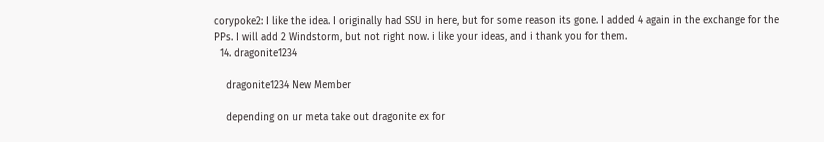corypoke2: I like the idea. I originally had SSU in here, but for some reason its gone. I added 4 again in the exchange for the PPs. I will add 2 Windstorm, but not right now. i like your ideas, and i thank you for them.
  14. dragonite1234

    dragonite1234 New Member

    depending on ur meta take out dragonite ex for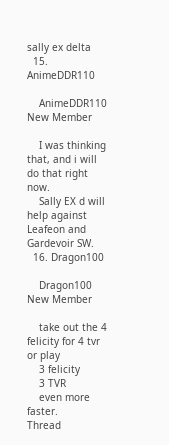sally ex delta
  15. AnimeDDR110

    AnimeDDR110 New Member

    I was thinking that, and i will do that right now.
    Sally EX d will help against Leafeon and Gardevoir SW.
  16. Dragon100

    Dragon100 New Member

    take out the 4 felicity for 4 tvr or play
    3 felicity
    3 TVR
    even more faster.
Thread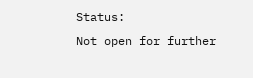Status:
Not open for further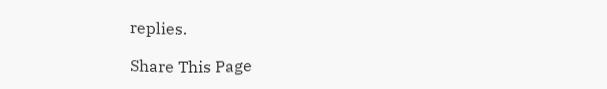replies.

Share This Page